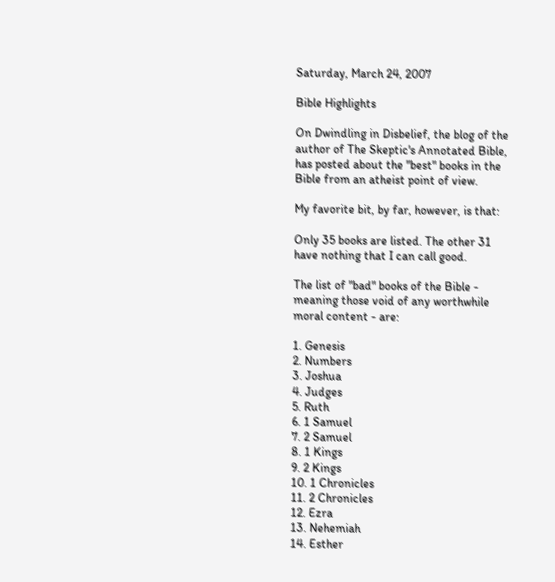Saturday, March 24, 2007

Bible Highlights

On Dwindling in Disbelief, the blog of the author of The Skeptic's Annotated Bible, has posted about the "best" books in the Bible from an atheist point of view.

My favorite bit, by far, however, is that:

Only 35 books are listed. The other 31 have nothing that I can call good.

The list of "bad" books of the Bible - meaning those void of any worthwhile moral content - are:

1. Genesis
2. Numbers
3. Joshua
4. Judges
5. Ruth
6. 1 Samuel
7. 2 Samuel
8. 1 Kings
9. 2 Kings
10. 1 Chronicles
11. 2 Chronicles
12. Ezra
13. Nehemiah
14. Esther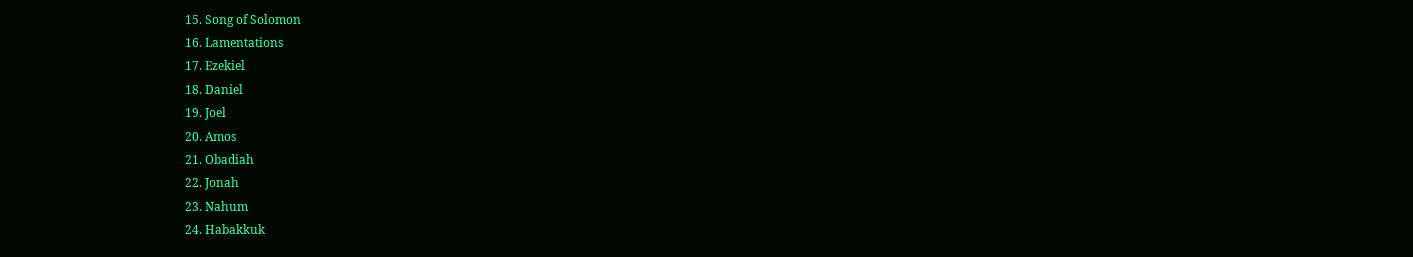15. Song of Solomon
16. Lamentations
17. Ezekiel
18. Daniel
19. Joel
20. Amos
21. Obadiah
22. Jonah
23. Nahum
24. Habakkuk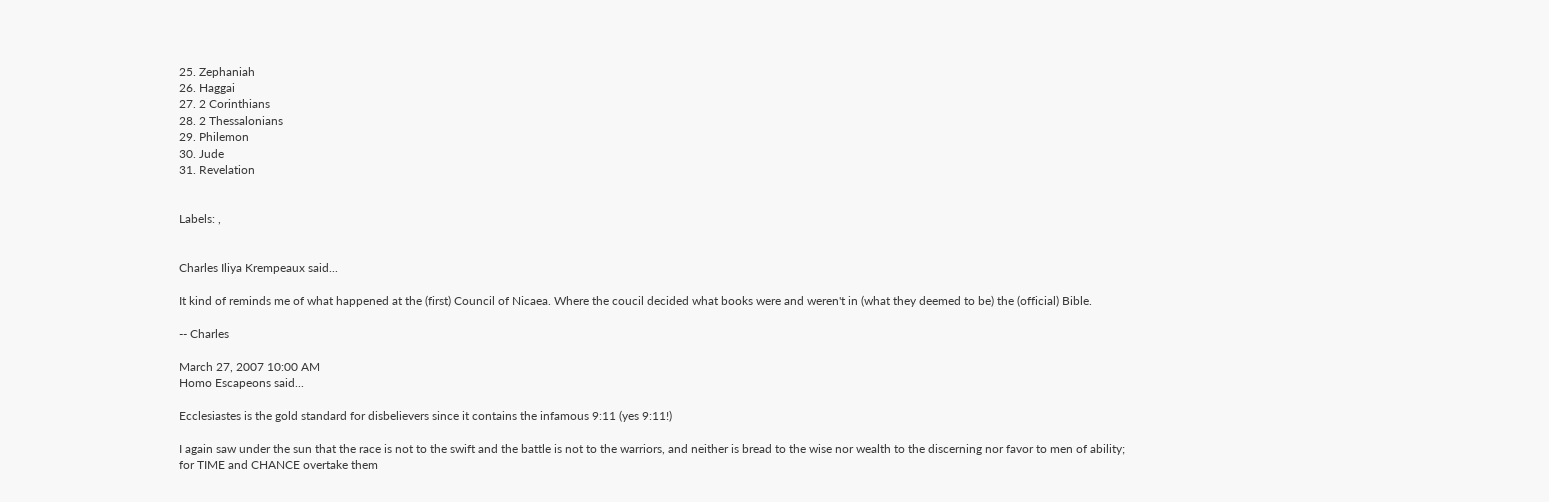25. Zephaniah
26. Haggai
27. 2 Corinthians
28. 2 Thessalonians
29. Philemon
30. Jude
31. Revelation


Labels: ,


Charles Iliya Krempeaux said...

It kind of reminds me of what happened at the (first) Council of Nicaea. Where the coucil decided what books were and weren't in (what they deemed to be) the (official) Bible.

-- Charles

March 27, 2007 10:00 AM
Homo Escapeons said...

Ecclesiastes is the gold standard for disbelievers since it contains the infamous 9:11 (yes 9:11!)

I again saw under the sun that the race is not to the swift and the battle is not to the warriors, and neither is bread to the wise nor wealth to the discerning nor favor to men of ability;
for TIME and CHANCE overtake them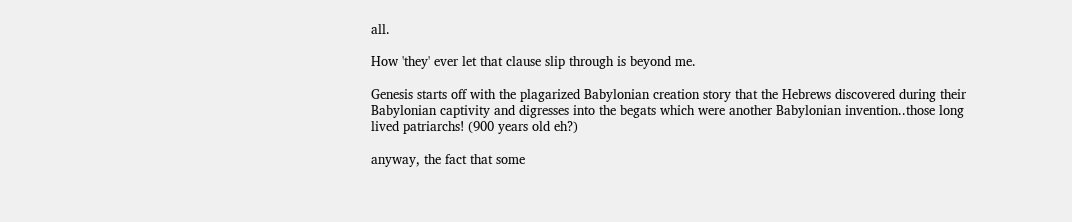all.

How 'they' ever let that clause slip through is beyond me.

Genesis starts off with the plagarized Babylonian creation story that the Hebrews discovered during their Babylonian captivity and digresses into the begats which were another Babylonian invention..those long lived patriarchs! (900 years old eh?)

anyway, the fact that some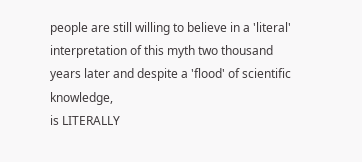people are still willing to believe in a 'literal' interpretation of this myth two thousand years later and despite a 'flood' of scientific knowledge,
is LITERALLY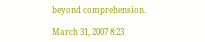beyond comprehension.

March 31, 2007 8:23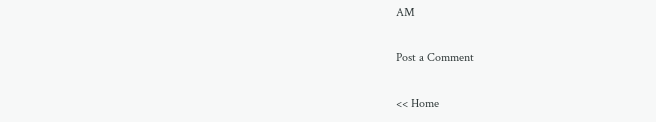AM

Post a Comment

<< Home